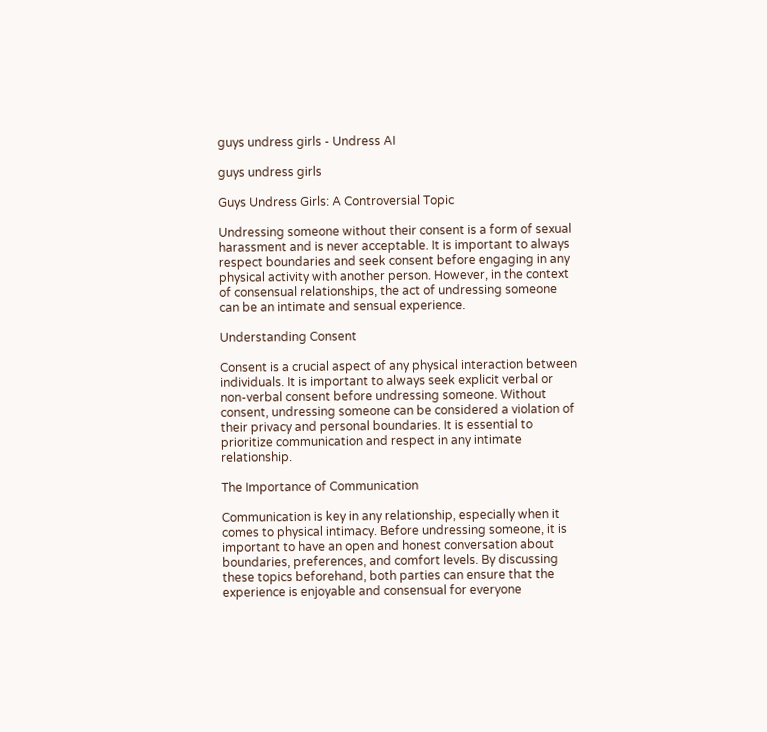guys undress girls - Undress AI

guys undress girls

Guys Undress Girls: A Controversial Topic

Undressing someone without their consent is a form of sexual harassment and is never acceptable. It is important to always respect boundaries and seek consent before engaging in any physical activity with another person. However, in the context of consensual relationships, the act of undressing someone can be an intimate and sensual experience.

Understanding Consent

Consent is a crucial aspect of any physical interaction between individuals. It is important to always seek explicit verbal or non-verbal consent before undressing someone. Without consent, undressing someone can be considered a violation of their privacy and personal boundaries. It is essential to prioritize communication and respect in any intimate relationship.

The Importance of Communication

Communication is key in any relationship, especially when it comes to physical intimacy. Before undressing someone, it is important to have an open and honest conversation about boundaries, preferences, and comfort levels. By discussing these topics beforehand, both parties can ensure that the experience is enjoyable and consensual for everyone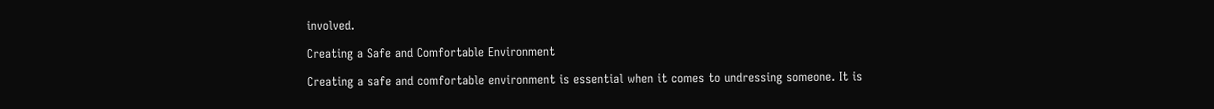involved.

Creating a Safe and Comfortable Environment

Creating a safe and comfortable environment is essential when it comes to undressing someone. It is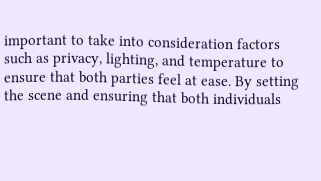important to take into consideration factors such as privacy, lighting, and temperature to ensure that both parties feel at ease. By setting the scene and ensuring that both individuals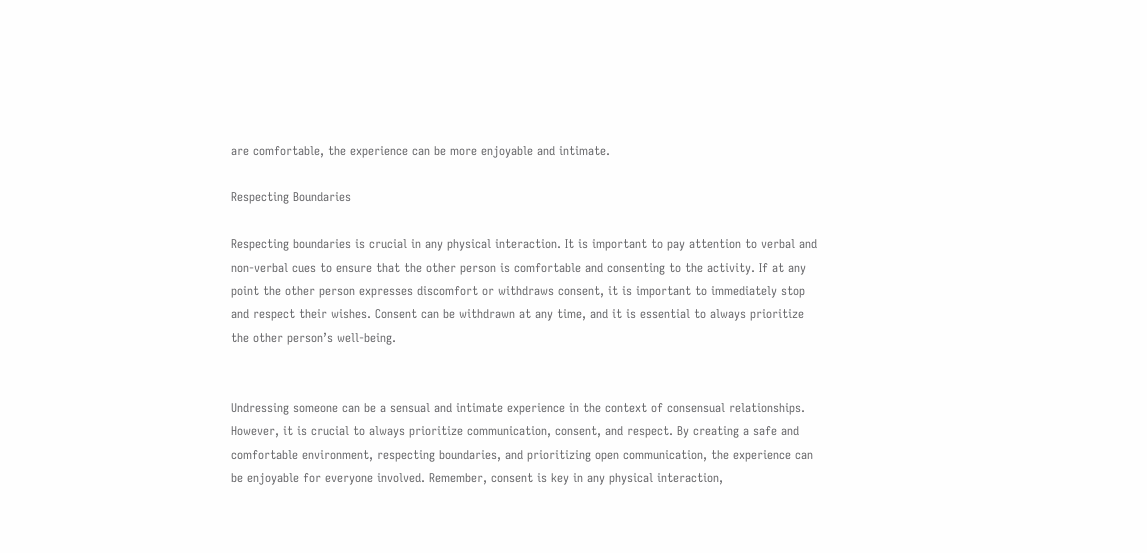are comfortable, the experience can be more enjoyable and intimate.

Respecting Boundaries

Respecting boundaries is crucial in any physical interaction. It is important to pay attention to verbal and non-verbal cues to ensure that the other person is comfortable and consenting to the activity. If at any point the other person expresses discomfort or withdraws consent, it is important to immediately stop and respect their wishes. Consent can be withdrawn at any time, and it is essential to always prioritize the other person’s well-being.


Undressing someone can be a sensual and intimate experience in the context of consensual relationships. However, it is crucial to always prioritize communication, consent, and respect. By creating a safe and comfortable environment, respecting boundaries, and prioritizing open communication, the experience can be enjoyable for everyone involved. Remember, consent is key in any physical interaction,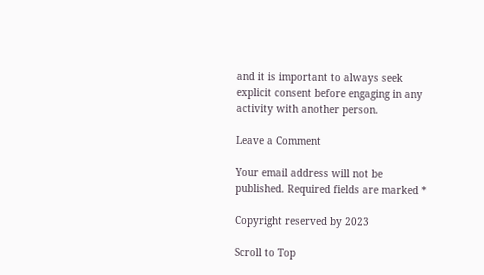and it is important to always seek explicit consent before engaging in any activity with another person.

Leave a Comment

Your email address will not be published. Required fields are marked *

Copyright reserved by 2023

Scroll to Top